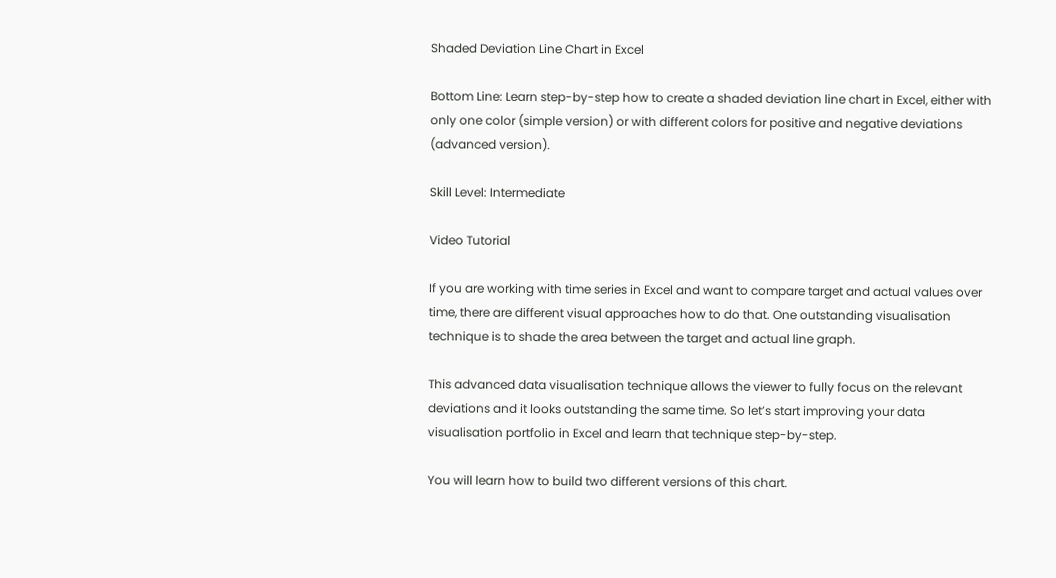Shaded Deviation Line Chart in Excel

Bottom Line: Learn step-by-step how to create a shaded deviation line chart in Excel, either with only one color (simple version) or with different colors for positive and negative deviations (advanced version).

Skill Level: Intermediate

Video Tutorial

If you are working with time series in Excel and want to compare target and actual values over time, there are different visual approaches how to do that. One outstanding visualisation technique is to shade the area between the target and actual line graph.

This advanced data visualisation technique allows the viewer to fully focus on the relevant deviations and it looks outstanding the same time. So let’s start improving your data visualisation portfolio in Excel and learn that technique step-by-step.

You will learn how to build two different versions of this chart.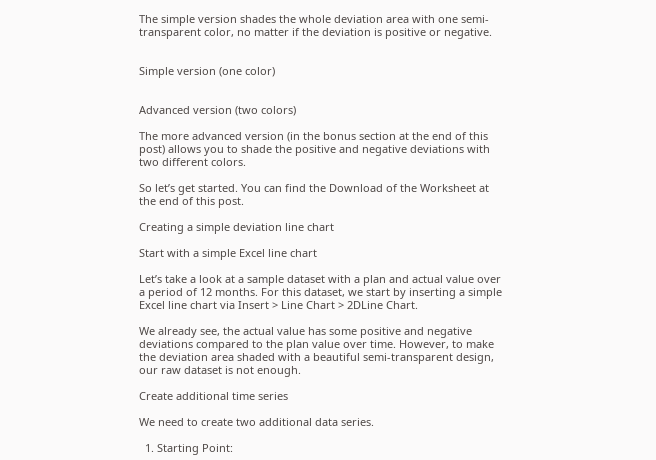The simple version shades the whole deviation area with one semi-transparent color, no matter if the deviation is positive or negative.


Simple version (one color)


Advanced version (two colors)

The more advanced version (in the bonus section at the end of this post) allows you to shade the positive and negative deviations with two different colors.

So let’s get started. You can find the Download of the Worksheet at the end of this post.

Creating a simple deviation line chart

Start with a simple Excel line chart

Let’s take a look at a sample dataset with a plan and actual value over a period of 12 months. For this dataset, we start by inserting a simple Excel line chart via Insert > Line Chart > 2DLine Chart.

We already see, the actual value has some positive and negative deviations compared to the plan value over time. However, to make the deviation area shaded with a beautiful semi-transparent design, our raw dataset is not enough.

Create additional time series

We need to create two additional data series.

  1. Starting Point: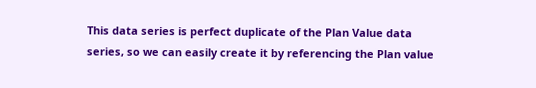This data series is perfect duplicate of the Plan Value data series, so we can easily create it by referencing the Plan value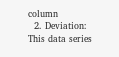column
  2. Deviation: This data series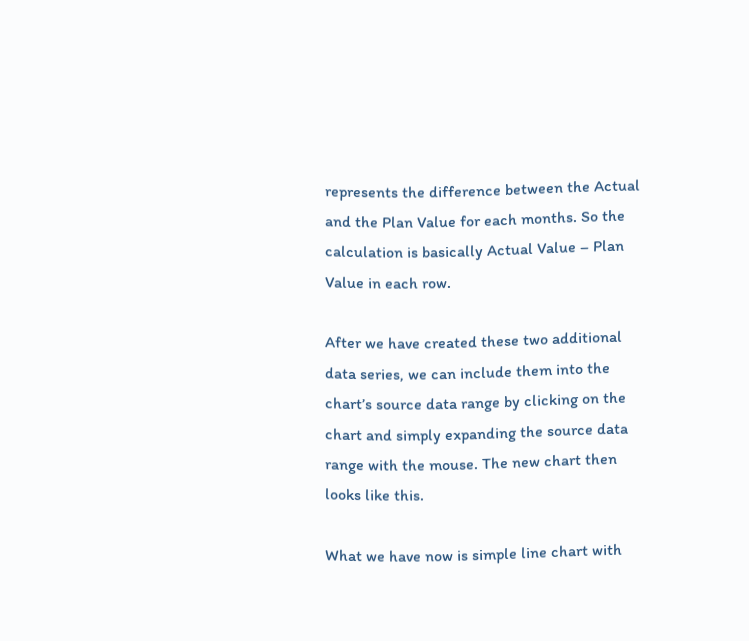represents the difference between the Actual and the Plan Value for each months. So the calculation is basically Actual Value – Plan Value in each row.

After we have created these two additional data series, we can include them into the chart’s source data range by clicking on the chart and simply expanding the source data range with the mouse. The new chart then looks like this.

What we have now is simple line chart with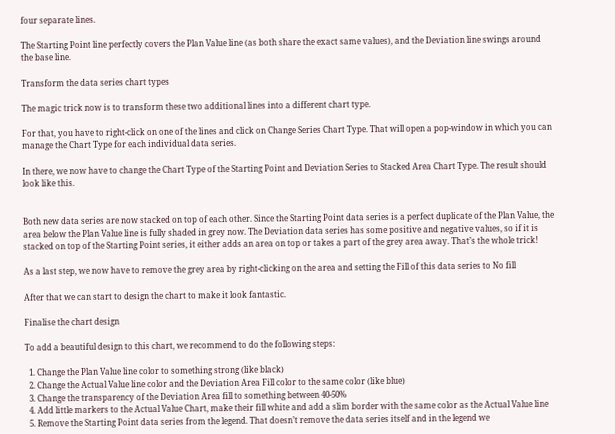four separate lines.

The Starting Point line perfectly covers the Plan Value line (as both share the exact same values), and the Deviation line swings around the base line.

Transform the data series chart types

The magic trick now is to transform these two additional lines into a different chart type.

For that, you have to right-click on one of the lines and click on Change Series Chart Type. That will open a pop-window in which you can manage the Chart Type for each individual data series.

In there, we now have to change the Chart Type of the Starting Point and Deviation Series to Stacked Area Chart Type. The result should look like this.


Both new data series are now stacked on top of each other. Since the Starting Point data series is a perfect duplicate of the Plan Value, the area below the Plan Value line is fully shaded in grey now. The Deviation data series has some positive and negative values, so if it is stacked on top of the Starting Point series, it either adds an area on top or takes a part of the grey area away. That’s the whole trick!

As a last step, we now have to remove the grey area by right-clicking on the area and setting the Fill of this data series to No fill

After that we can start to design the chart to make it look fantastic.

Finalise the chart design

To add a beautiful design to this chart, we recommend to do the following steps:

  1. Change the Plan Value line color to something strong (like black)
  2. Change the Actual Value line color and the Deviation Area Fill color to the same color (like blue)
  3. Change the transparency of the Deviation Area fill to something between 40-50%
  4. Add little markers to the Actual Value Chart, make their fill white and add a slim border with the same color as the Actual Value line
  5. Remove the Starting Point data series from the legend. That doesn’t remove the data series itself and in the legend we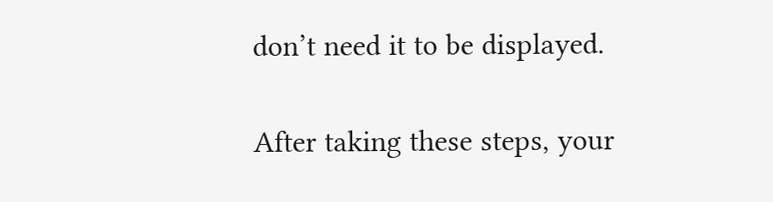don’t need it to be displayed.

After taking these steps, your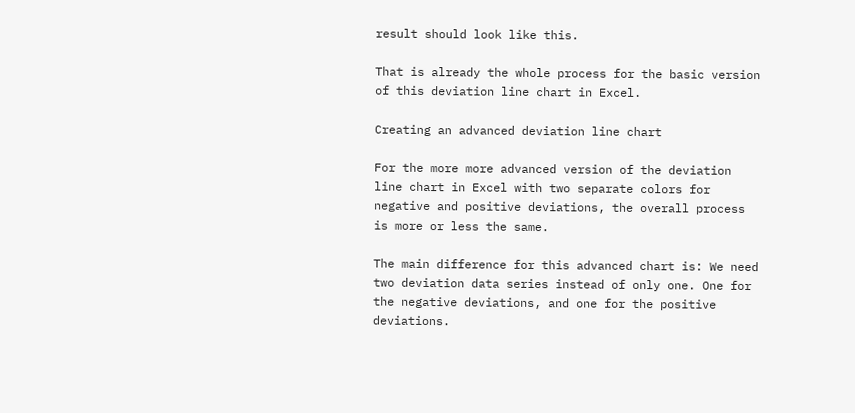result should look like this.

That is already the whole process for the basic version of this deviation line chart in Excel.

Creating an advanced deviation line chart

For the more more advanced version of the deviation line chart in Excel with two separate colors for negative and positive deviations, the overall process is more or less the same.

The main difference for this advanced chart is: We need two deviation data series instead of only one. One for the negative deviations, and one for the positive deviations.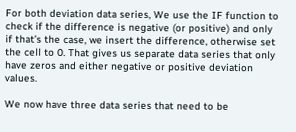For both deviation data series, We use the IF function to check if the difference is negative (or positive) and only if that’s the case, we insert the difference, otherwise set the cell to 0. That gives us separate data series that only have zeros and either negative or positive deviation values.

We now have three data series that need to be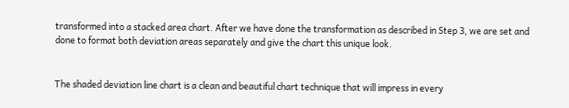transformed into a stacked area chart. After we have done the transformation as described in Step 3, we are set and done to format both deviation areas separately and give the chart this unique look.


The shaded deviation line chart is a clean and beautiful chart technique that will impress in every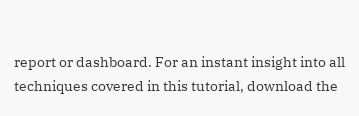report or dashboard. For an instant insight into all techniques covered in this tutorial, download the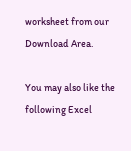worksheet from our Download Area.

You may also like the following Excel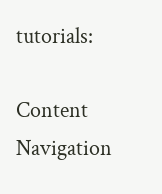tutorials:

Content Navigation